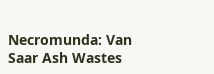Necromunda: Van Saar Ash Wastes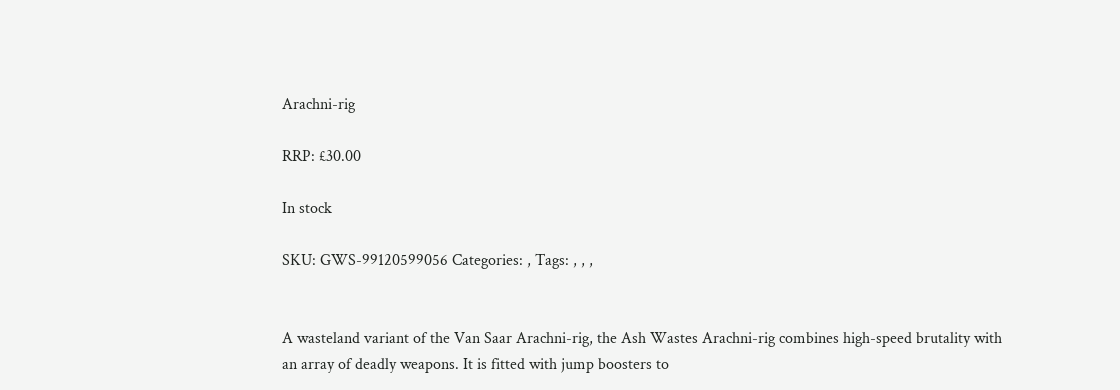Arachni-rig

RRP: £30.00

In stock

SKU: GWS-99120599056 Categories: , Tags: , , ,


A wasteland variant of the Van Saar Arachni-rig, the Ash Wastes Arachni-rig combines high-speed brutality with an array of deadly weapons. It is fitted with jump boosters to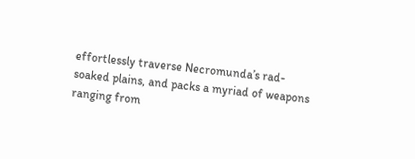effortlessly traverse Necromunda’s rad-soaked plains, and packs a myriad of weapons ranging from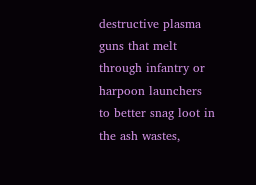destructive plasma guns that melt through infantry or harpoon launchers to better snag loot in the ash wastes,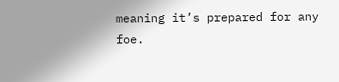meaning it’s prepared for any foe.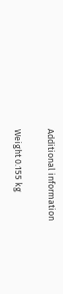Additional information

Weight 0.155 kg